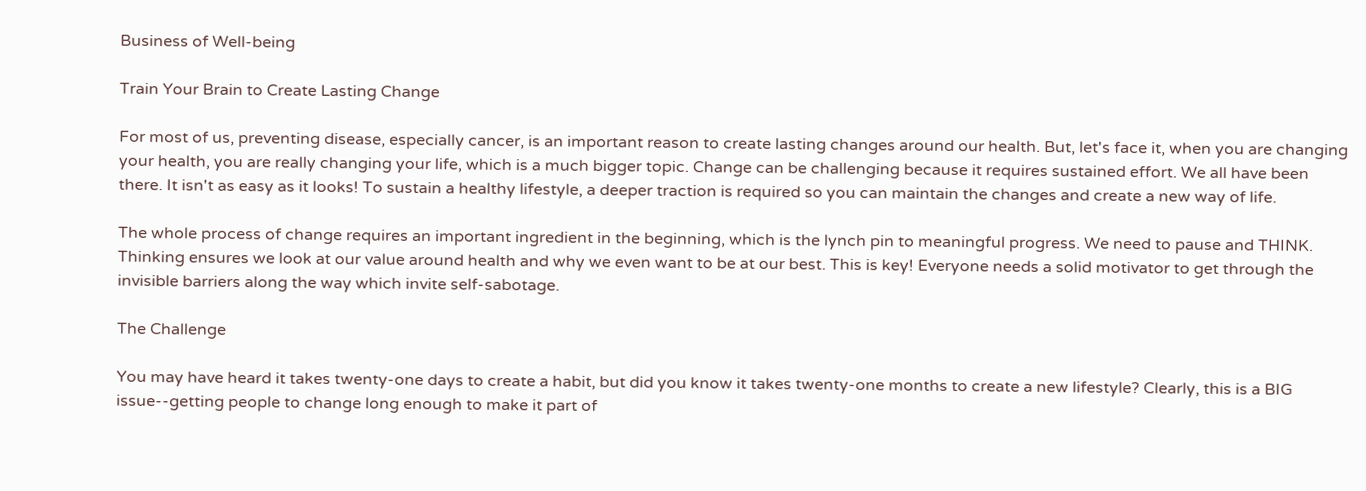Business of Well-being

Train Your Brain to Create Lasting Change

For most of us, preventing disease, especially cancer, is an important reason to create lasting changes around our health. But, let's face it, when you are changing your health, you are really changing your life, which is a much bigger topic. Change can be challenging because it requires sustained effort. We all have been there. It isn't as easy as it looks! To sustain a healthy lifestyle, a deeper traction is required so you can maintain the changes and create a new way of life.

The whole process of change requires an important ingredient in the beginning, which is the lynch pin to meaningful progress. We need to pause and THINK. Thinking ensures we look at our value around health and why we even want to be at our best. This is key! Everyone needs a solid motivator to get through the invisible barriers along the way which invite self-sabotage.

The Challenge

You may have heard it takes twenty-one days to create a habit, but did you know it takes twenty-one months to create a new lifestyle? Clearly, this is a BIG issue--getting people to change long enough to make it part of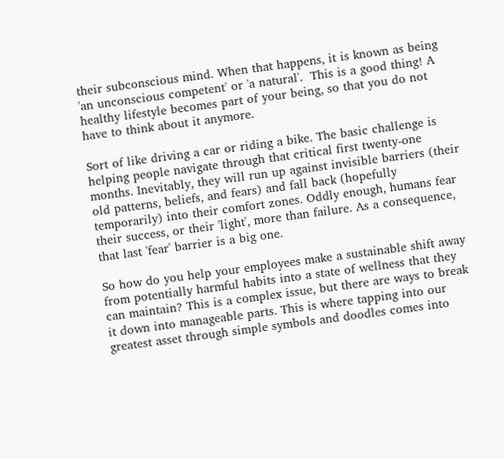their subconscious mind. When that happens, it is known as being 'an unconscious competent' or 'a natural'.  This is a good thing! A healthy lifestyle becomes part of your being, so that you do not have to think about it anymore.

Sort of like driving a car or riding a bike. The basic challenge is helping people navigate through that critical first twenty-one months. Inevitably, they will run up against invisible barriers (their old patterns, beliefs, and fears) and fall back (hopefully temporarily) into their comfort zones. Oddly enough, humans fear their success, or their 'light', more than failure. As a consequence, that last 'fear' barrier is a big one.

So how do you help your employees make a sustainable shift away from potentially harmful habits into a state of wellness that they can maintain? This is a complex issue, but there are ways to break it down into manageable parts. This is where tapping into our greatest asset through simple symbols and doodles comes into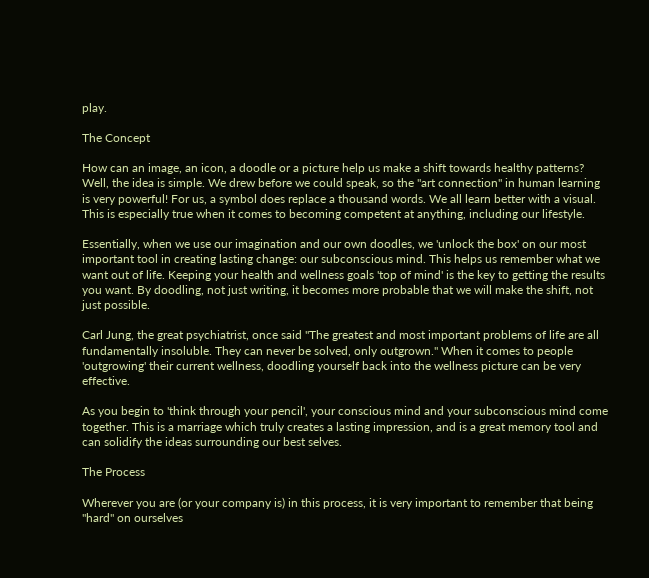play.

The Concept

How can an image, an icon, a doodle or a picture help us make a shift towards healthy patterns? Well, the idea is simple. We drew before we could speak, so the "art connection" in human learning is very powerful! For us, a symbol does replace a thousand words. We all learn better with a visual. This is especially true when it comes to becoming competent at anything, including our lifestyle.

Essentially, when we use our imagination and our own doodles, we 'unlock the box' on our most important tool in creating lasting change: our subconscious mind. This helps us remember what we want out of life. Keeping your health and wellness goals 'top of mind' is the key to getting the results you want. By doodling, not just writing, it becomes more probable that we will make the shift, not just possible.

Carl Jung, the great psychiatrist, once said "The greatest and most important problems of life are all fundamentally insoluble. They can never be solved, only outgrown." When it comes to people 'outgrowing' their current wellness, doodling yourself back into the wellness picture can be very effective.

As you begin to 'think through your pencil', your conscious mind and your subconscious mind come together. This is a marriage which truly creates a lasting impression, and is a great memory tool and can solidify the ideas surrounding our best selves.

The Process

Wherever you are (or your company is) in this process, it is very important to remember that being "hard" on ourselves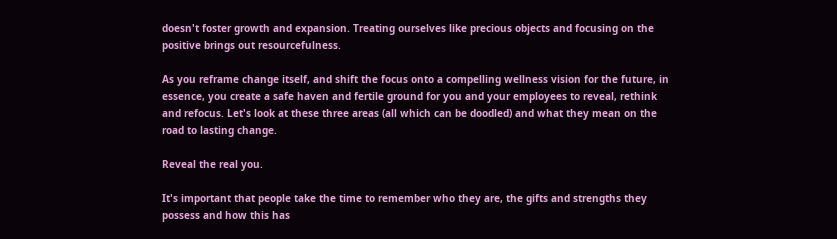doesn't foster growth and expansion. Treating ourselves like precious objects and focusing on the positive brings out resourcefulness.

As you reframe change itself, and shift the focus onto a compelling wellness vision for the future, in essence, you create a safe haven and fertile ground for you and your employees to reveal, rethink and refocus. Let's look at these three areas (all which can be doodled) and what they mean on the road to lasting change.

Reveal the real you.

It's important that people take the time to remember who they are, the gifts and strengths they possess and how this has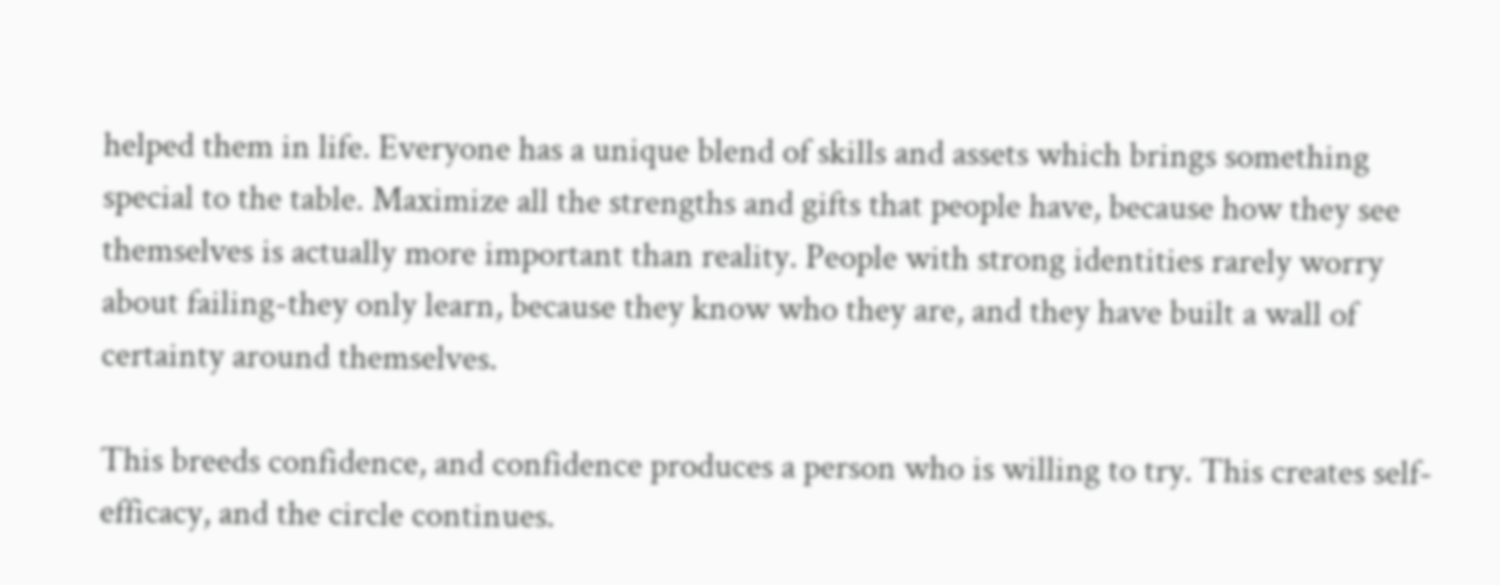helped them in life. Everyone has a unique blend of skills and assets which brings something special to the table. Maximize all the strengths and gifts that people have, because how they see themselves is actually more important than reality. People with strong identities rarely worry about failing-they only learn, because they know who they are, and they have built a wall of certainty around themselves.

This breeds confidence, and confidence produces a person who is willing to try. This creates self-efficacy, and the circle continues.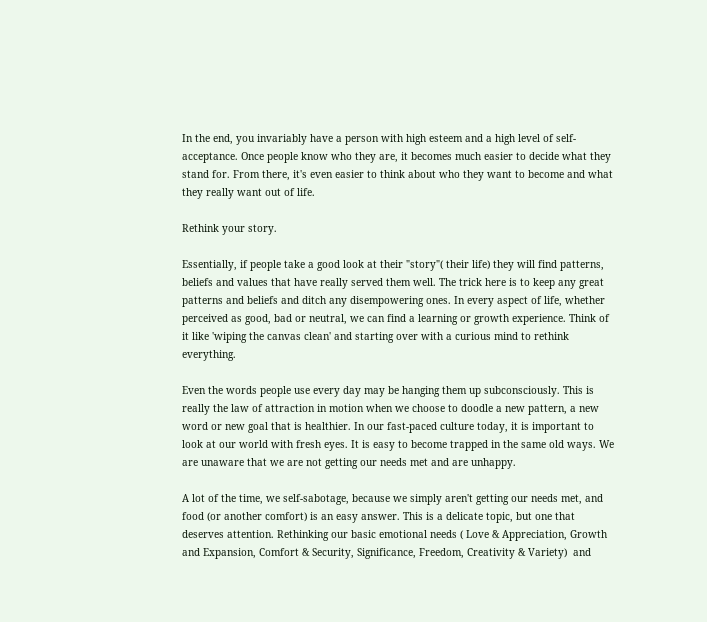In the end, you invariably have a person with high esteem and a high level of self-acceptance. Once people know who they are, it becomes much easier to decide what they stand for. From there, it's even easier to think about who they want to become and what they really want out of life.

Rethink your story.

Essentially, if people take a good look at their "story"( their life) they will find patterns, beliefs and values that have really served them well. The trick here is to keep any great patterns and beliefs and ditch any disempowering ones. In every aspect of life, whether perceived as good, bad or neutral, we can find a learning or growth experience. Think of it like 'wiping the canvas clean' and starting over with a curious mind to rethink everything.

Even the words people use every day may be hanging them up subconsciously. This is really the law of attraction in motion when we choose to doodle a new pattern, a new word or new goal that is healthier. In our fast-paced culture today, it is important to look at our world with fresh eyes. It is easy to become trapped in the same old ways. We are unaware that we are not getting our needs met and are unhappy.

A lot of the time, we self-sabotage, because we simply aren't getting our needs met, and food (or another comfort) is an easy answer. This is a delicate topic, but one that deserves attention. Rethinking our basic emotional needs ( Love & Appreciation, Growth and Expansion, Comfort & Security, Significance, Freedom, Creativity & Variety)  and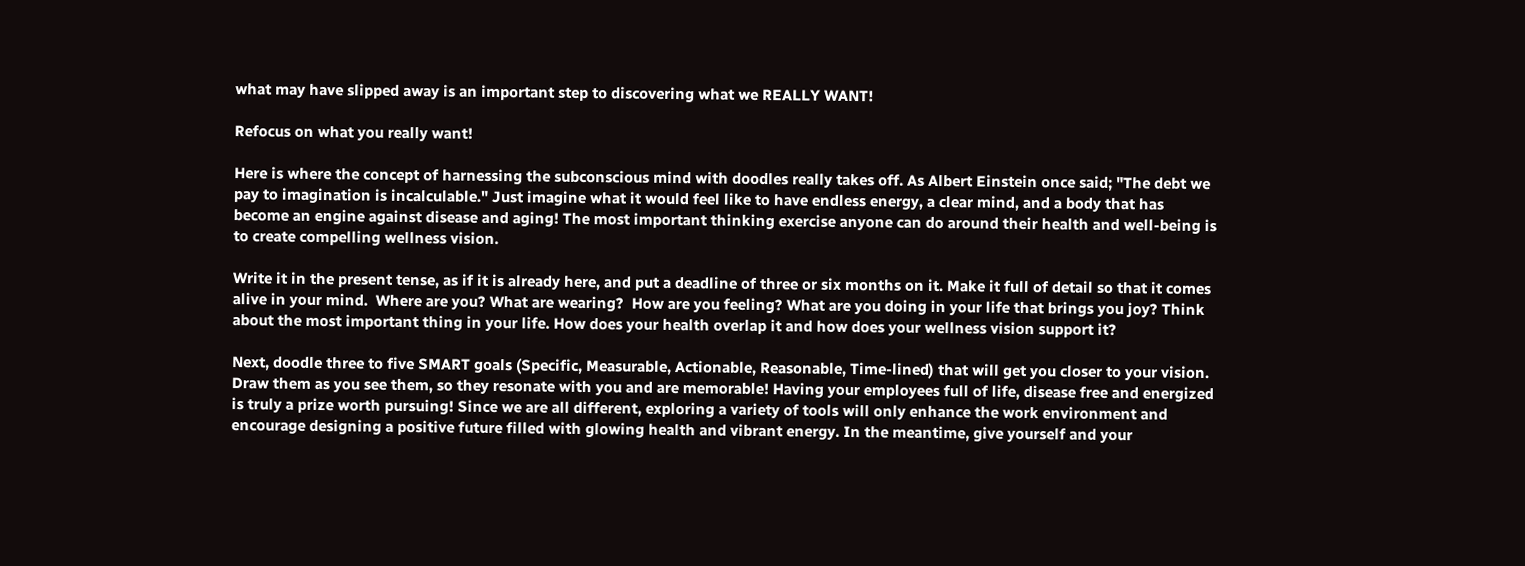what may have slipped away is an important step to discovering what we REALLY WANT!

Refocus on what you really want!

Here is where the concept of harnessing the subconscious mind with doodles really takes off. As Albert Einstein once said; "The debt we pay to imagination is incalculable." Just imagine what it would feel like to have endless energy, a clear mind, and a body that has become an engine against disease and aging! The most important thinking exercise anyone can do around their health and well-being is to create compelling wellness vision.

Write it in the present tense, as if it is already here, and put a deadline of three or six months on it. Make it full of detail so that it comes alive in your mind.  Where are you? What are wearing?  How are you feeling? What are you doing in your life that brings you joy? Think about the most important thing in your life. How does your health overlap it and how does your wellness vision support it?

Next, doodle three to five SMART goals (Specific, Measurable, Actionable, Reasonable, Time-lined) that will get you closer to your vision. Draw them as you see them, so they resonate with you and are memorable! Having your employees full of life, disease free and energized is truly a prize worth pursuing! Since we are all different, exploring a variety of tools will only enhance the work environment and encourage designing a positive future filled with glowing health and vibrant energy. In the meantime, give yourself and your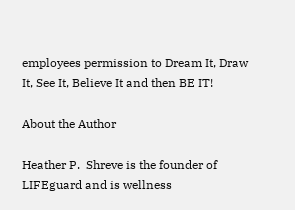employees permission to Dream It, Draw It, See It, Believe It and then BE IT!

About the Author

Heather P.  Shreve is the founder of LIFEguard and is wellness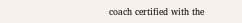coach certified with the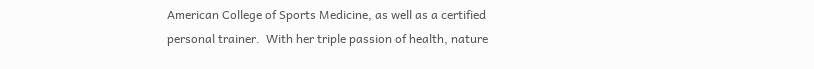American College of Sports Medicine, as well as a certified personal trainer.  With her triple passion of health, nature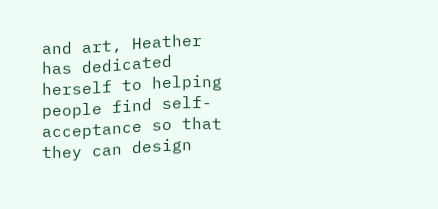and art, Heather has dedicated herself to helping people find self-acceptance so that they can design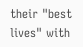their "best lives" with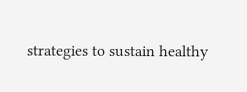strategies to sustain healthy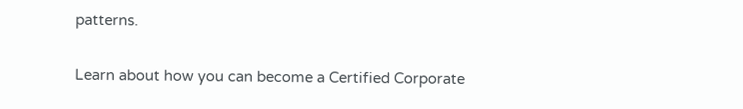patterns.

Learn about how you can become a Certified Corporate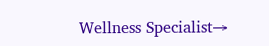Wellness Specialist→